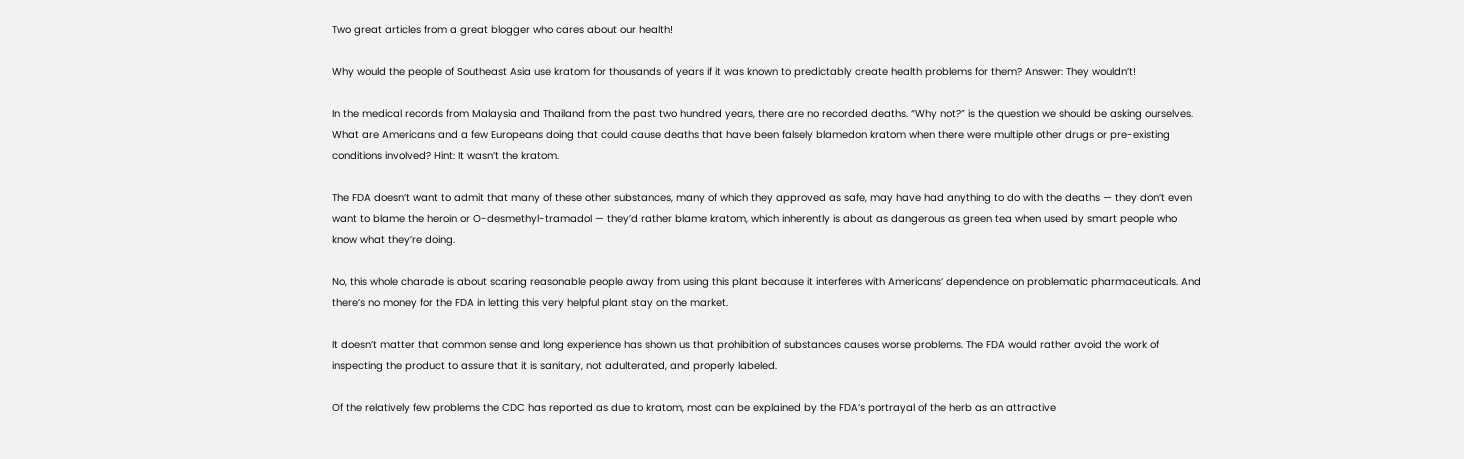Two great articles from a great blogger who cares about our health!

Why would the people of Southeast Asia use kratom for thousands of years if it was known to predictably create health problems for them? Answer: They wouldn’t!

In the medical records from Malaysia and Thailand from the past two hundred years, there are no recorded deaths. “Why not?” is the question we should be asking ourselves. What are Americans and a few Europeans doing that could cause deaths that have been falsely blamedon kratom when there were multiple other drugs or pre-existing conditions involved? Hint: It wasn’t the kratom.

The FDA doesn’t want to admit that many of these other substances, many of which they approved as safe, may have had anything to do with the deaths — they don’t even want to blame the heroin or O-desmethyl-tramadol — they’d rather blame kratom, which inherently is about as dangerous as green tea when used by smart people who know what they’re doing.

No, this whole charade is about scaring reasonable people away from using this plant because it interferes with Americans’ dependence on problematic pharmaceuticals. And there’s no money for the FDA in letting this very helpful plant stay on the market.

It doesn’t matter that common sense and long experience has shown us that prohibition of substances causes worse problems. The FDA would rather avoid the work of inspecting the product to assure that it is sanitary, not adulterated, and properly labeled.

Of the relatively few problems the CDC has reported as due to kratom, most can be explained by the FDA’s portrayal of the herb as an attractive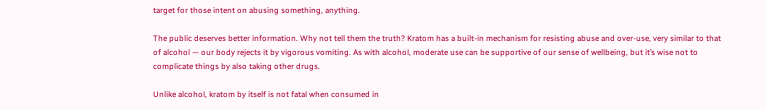target for those intent on abusing something, anything.

The public deserves better information. Why not tell them the truth? Kratom has a built-in mechanism for resisting abuse and over-use, very similar to that of alcohol — our body rejects it by vigorous vomiting. As with alcohol, moderate use can be supportive of our sense of wellbeing, but it’s wise not to complicate things by also taking other drugs.

Unlike alcohol, kratom by itself is not fatal when consumed in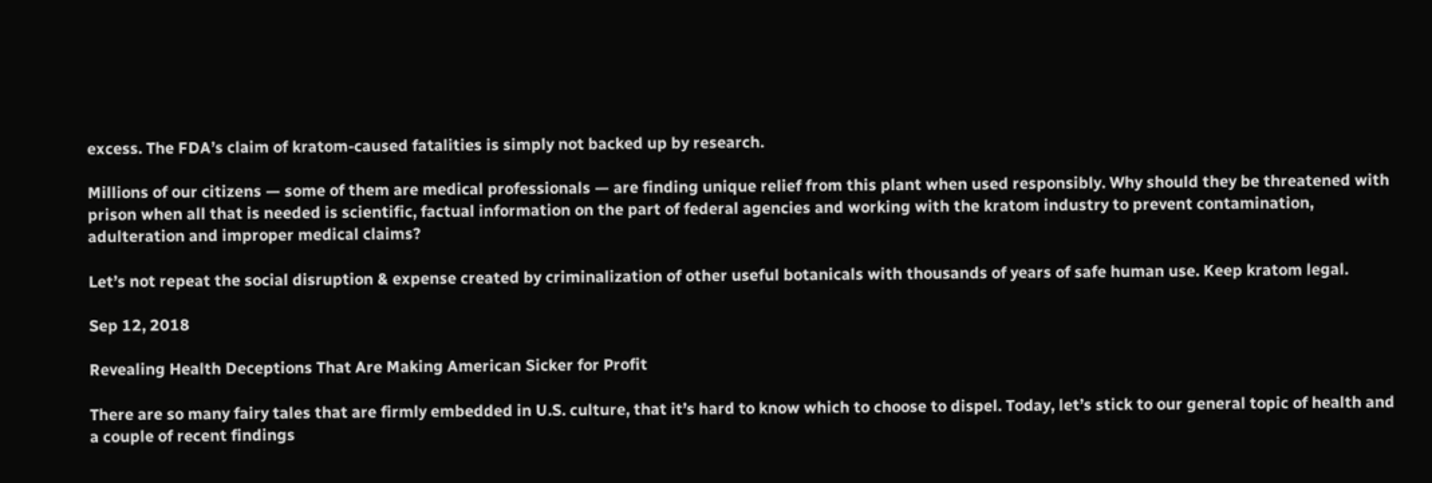excess. The FDA’s claim of kratom-caused fatalities is simply not backed up by research.

Millions of our citizens — some of them are medical professionals — are finding unique relief from this plant when used responsibly. Why should they be threatened with prison when all that is needed is scientific, factual information on the part of federal agencies and working with the kratom industry to prevent contamination, adulteration and improper medical claims?

Let’s not repeat the social disruption & expense created by criminalization of other useful botanicals with thousands of years of safe human use. Keep kratom legal.

Sep 12, 2018

Revealing Health Deceptions That Are Making American Sicker for Profit

There are so many fairy tales that are firmly embedded in U.S. culture, that it’s hard to know which to choose to dispel. Today, let’s stick to our general topic of health and a couple of recent findings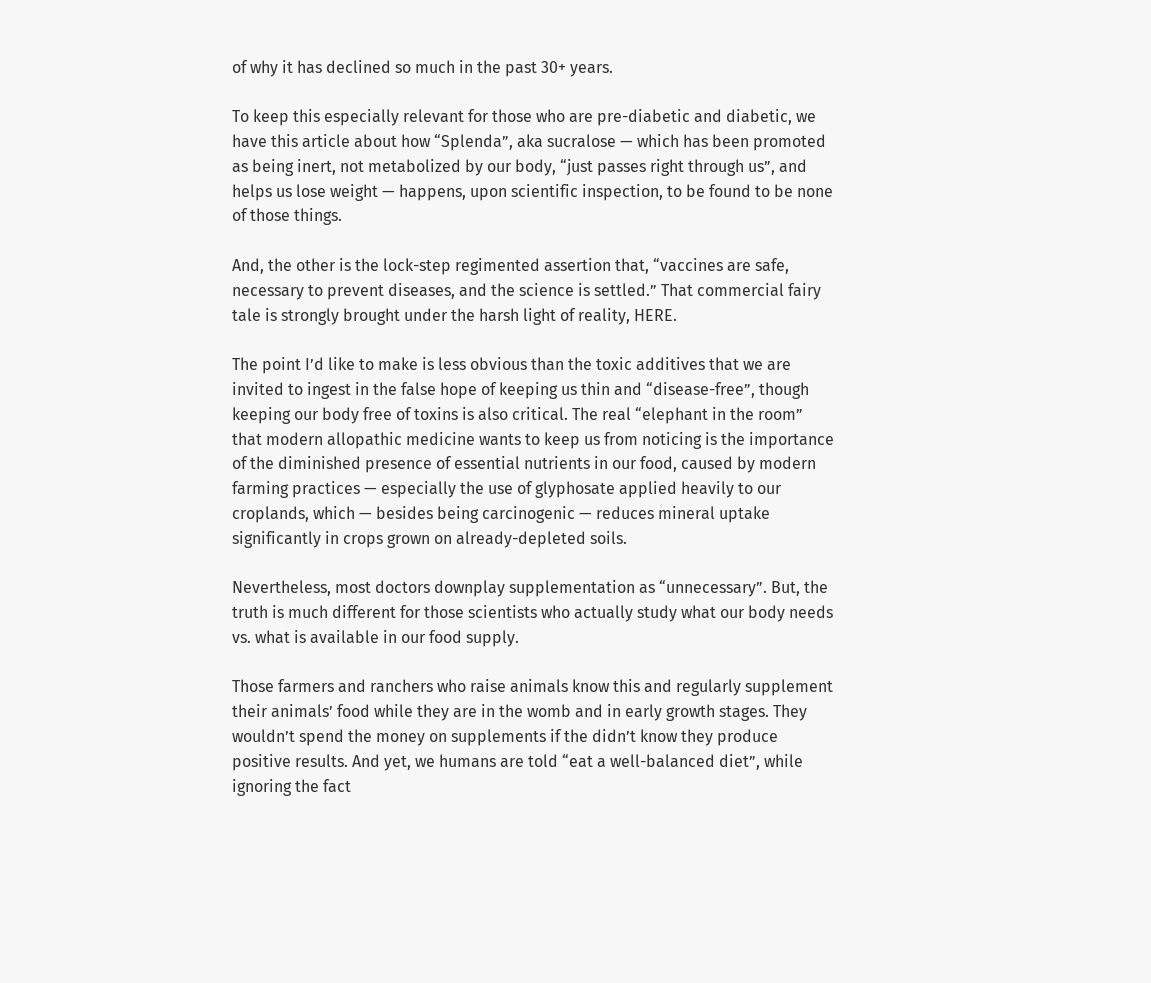of why it has declined so much in the past 30+ years.

To keep this especially relevant for those who are pre-diabetic and diabetic, we have this article about how “Splenda”, aka sucralose — which has been promoted as being inert, not metabolized by our body, “just passes right through us”, and helps us lose weight — happens, upon scientific inspection, to be found to be none of those things.

And, the other is the lock-step regimented assertion that, “vaccines are safe, necessary to prevent diseases, and the science is settled.” That commercial fairy tale is strongly brought under the harsh light of reality, HERE.

The point I’d like to make is less obvious than the toxic additives that we are invited to ingest in the false hope of keeping us thin and “disease-free”, though keeping our body free of toxins is also critical. The real “elephant in the room” that modern allopathic medicine wants to keep us from noticing is the importance of the diminished presence of essential nutrients in our food, caused by modern farming practices — especially the use of glyphosate applied heavily to our croplands, which — besides being carcinogenic — reduces mineral uptake significantly in crops grown on already-depleted soils.

Nevertheless, most doctors downplay supplementation as “unnecessary”. But, the truth is much different for those scientists who actually study what our body needs vs. what is available in our food supply.

Those farmers and ranchers who raise animals know this and regularly supplement their animals’ food while they are in the womb and in early growth stages. They wouldn’t spend the money on supplements if the didn’t know they produce positive results. And yet, we humans are told “eat a well-balanced diet”, while ignoring the fact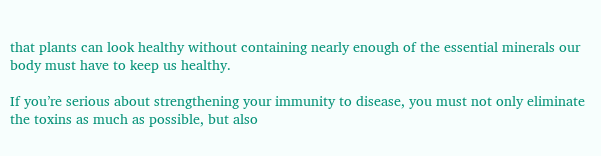that plants can look healthy without containing nearly enough of the essential minerals our body must have to keep us healthy.

If you’re serious about strengthening your immunity to disease, you must not only eliminate the toxins as much as possible, but also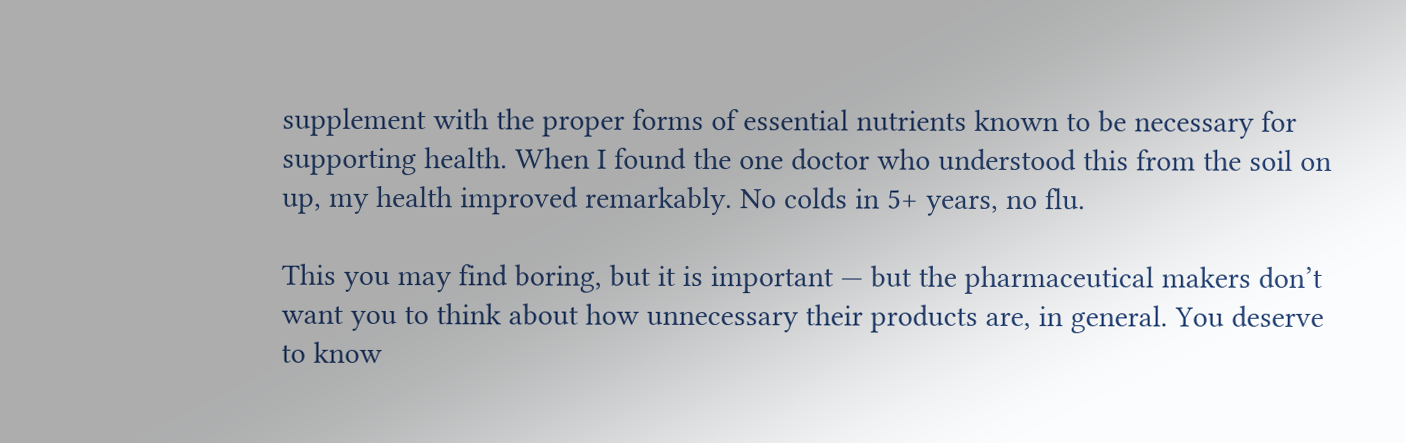supplement with the proper forms of essential nutrients known to be necessary for supporting health. When I found the one doctor who understood this from the soil on up, my health improved remarkably. No colds in 5+ years, no flu.

This you may find boring, but it is important — but the pharmaceutical makers don’t want you to think about how unnecessary their products are, in general. You deserve to know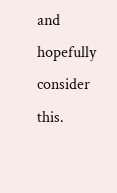and hopefully consider this.